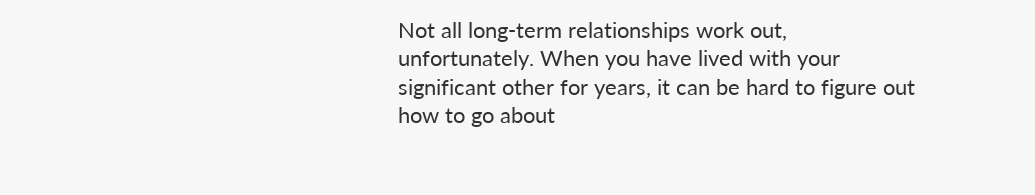Not all long-term relationships work out, unfortunately. When you have lived with your significant other for years, it can be hard to figure out how to go about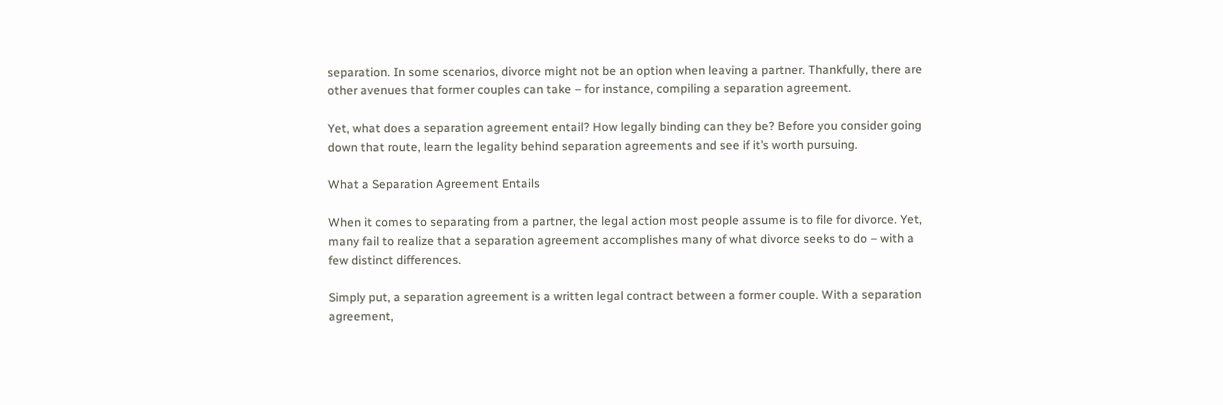separation. In some scenarios, divorce might not be an option when leaving a partner. Thankfully, there are other avenues that former couples can take – for instance, compiling a separation agreement.

Yet, what does a separation agreement entail? How legally binding can they be? Before you consider going down that route, learn the legality behind separation agreements and see if it’s worth pursuing.

What a Separation Agreement Entails

When it comes to separating from a partner, the legal action most people assume is to file for divorce. Yet, many fail to realize that a separation agreement accomplishes many of what divorce seeks to do – with a few distinct differences.

Simply put, a separation agreement is a written legal contract between a former couple. With a separation agreement,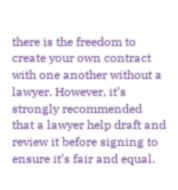there is the freedom to create your own contract with one another without a lawyer. However, it’s strongly recommended that a lawyer help draft and review it before signing to ensure it’s fair and equal.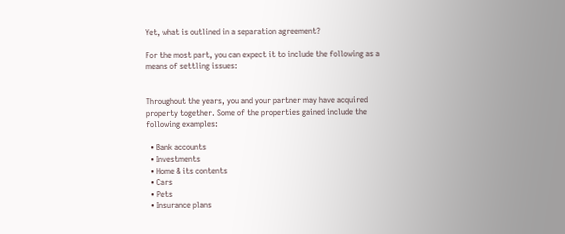Yet, what is outlined in a separation agreement?

For the most part, you can expect it to include the following as a means of settling issues:


Throughout the years, you and your partner may have acquired property together. Some of the properties gained include the following examples:

  • Bank accounts
  • Investments
  • Home & its contents
  • Cars
  • Pets
  • Insurance plans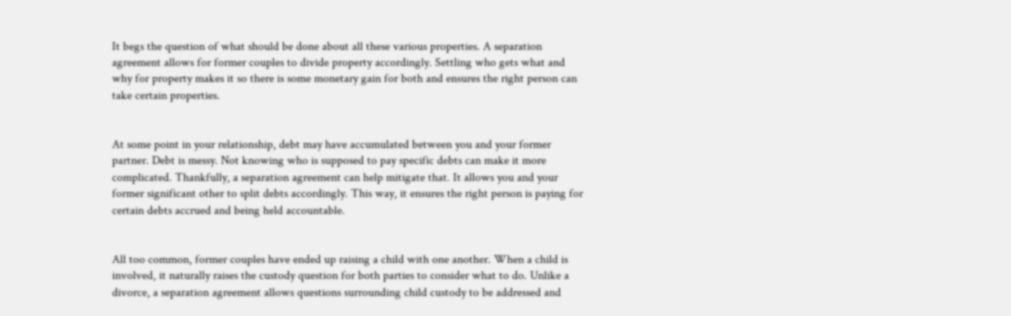It begs the question of what should be done about all these various properties. A separation agreement allows for former couples to divide property accordingly. Settling who gets what and why for property makes it so there is some monetary gain for both and ensures the right person can take certain properties.


At some point in your relationship, debt may have accumulated between you and your former partner. Debt is messy. Not knowing who is supposed to pay specific debts can make it more complicated. Thankfully, a separation agreement can help mitigate that. It allows you and your former significant other to split debts accordingly. This way, it ensures the right person is paying for certain debts accrued and being held accountable.


All too common, former couples have ended up raising a child with one another. When a child is involved, it naturally raises the custody question for both parties to consider what to do. Unlike a divorce, a separation agreement allows questions surrounding child custody to be addressed and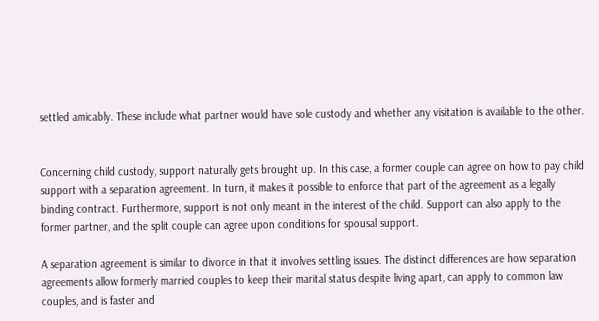settled amicably. These include what partner would have sole custody and whether any visitation is available to the other.


Concerning child custody, support naturally gets brought up. In this case, a former couple can agree on how to pay child support with a separation agreement. In turn, it makes it possible to enforce that part of the agreement as a legally binding contract. Furthermore, support is not only meant in the interest of the child. Support can also apply to the former partner, and the split couple can agree upon conditions for spousal support.

A separation agreement is similar to divorce in that it involves settling issues. The distinct differences are how separation agreements allow formerly married couples to keep their marital status despite living apart, can apply to common law couples, and is faster and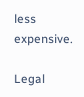less expensive.

Legal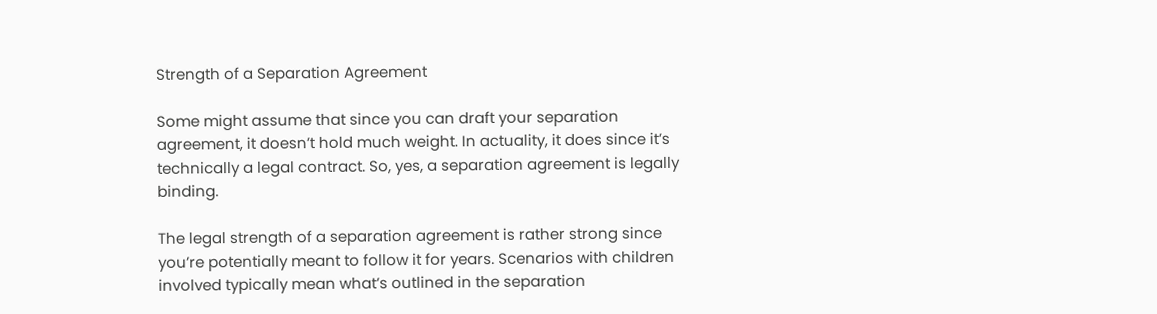Strength of a Separation Agreement

Some might assume that since you can draft your separation agreement, it doesn’t hold much weight. In actuality, it does since it’s technically a legal contract. So, yes, a separation agreement is legally binding.

The legal strength of a separation agreement is rather strong since you’re potentially meant to follow it for years. Scenarios with children involved typically mean what’s outlined in the separation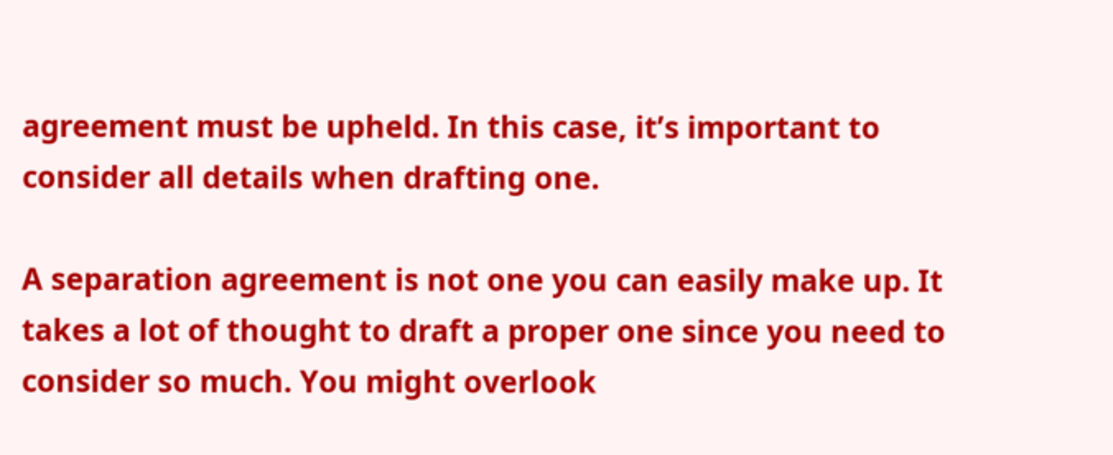agreement must be upheld. In this case, it’s important to consider all details when drafting one.

A separation agreement is not one you can easily make up. It takes a lot of thought to draft a proper one since you need to consider so much. You might overlook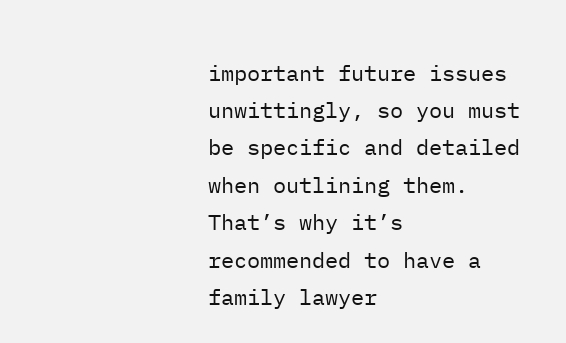important future issues unwittingly, so you must be specific and detailed when outlining them. That’s why it’s recommended to have a family lawyer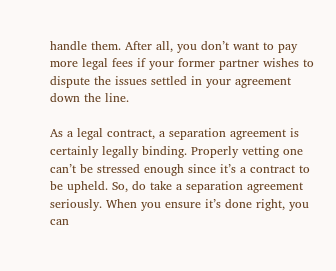handle them. After all, you don’t want to pay more legal fees if your former partner wishes to dispute the issues settled in your agreement down the line.

As a legal contract, a separation agreement is certainly legally binding. Properly vetting one can’t be stressed enough since it’s a contract to be upheld. So, do take a separation agreement seriously. When you ensure it’s done right, you can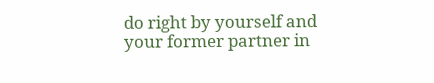do right by yourself and your former partner in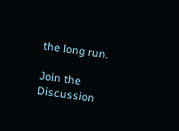the long run.

Join the Discussion